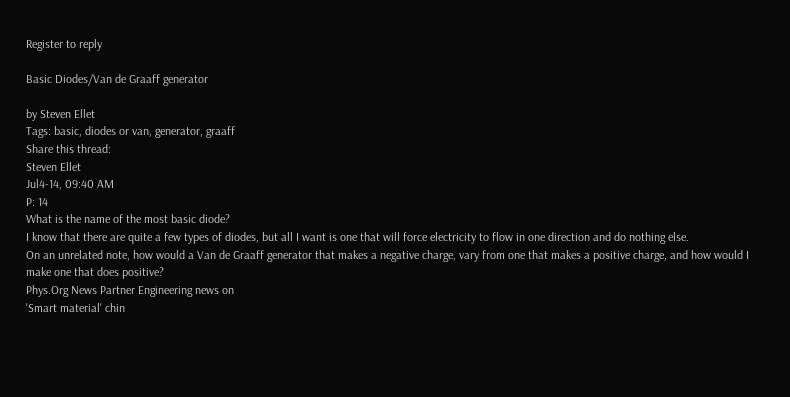Register to reply

Basic Diodes/Van de Graaff generator

by Steven Ellet
Tags: basic, diodes or van, generator, graaff
Share this thread:
Steven Ellet
Jul4-14, 09:40 AM
P: 14
What is the name of the most basic diode?
I know that there are quite a few types of diodes, but all I want is one that will force electricity to flow in one direction and do nothing else.
On an unrelated note, how would a Van de Graaff generator that makes a negative charge, vary from one that makes a positive charge, and how would I make one that does positive?
Phys.Org News Partner Engineering news on
'Smart material' chin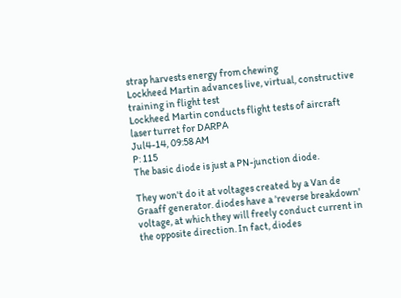strap harvests energy from chewing
Lockheed Martin advances live, virtual, constructive training in flight test
Lockheed Martin conducts flight tests of aircraft laser turret for DARPA
Jul4-14, 09:58 AM
P: 115
The basic diode is just a PN-junction diode.

They won't do it at voltages created by a Van de Graaff generator. diodes have a 'reverse breakdown' voltage, at which they will freely conduct current in the opposite direction. In fact, diodes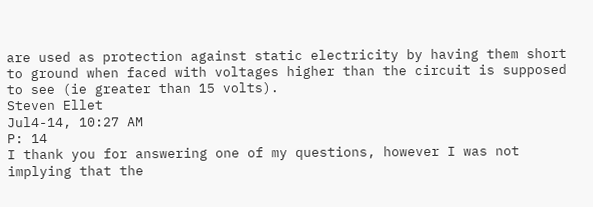are used as protection against static electricity by having them short to ground when faced with voltages higher than the circuit is supposed to see (ie greater than 15 volts).
Steven Ellet
Jul4-14, 10:27 AM
P: 14
I thank you for answering one of my questions, however I was not implying that the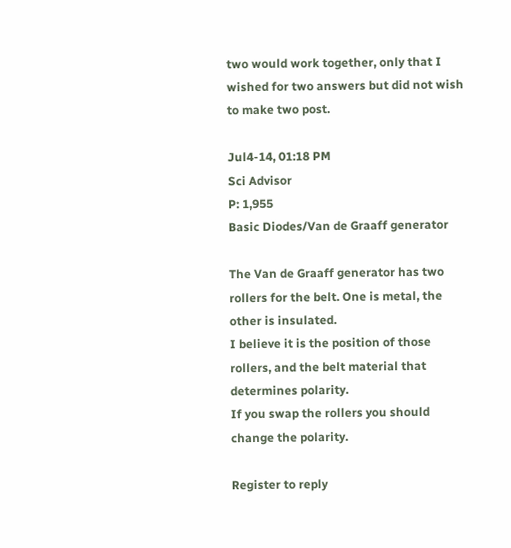two would work together, only that I wished for two answers but did not wish to make two post.

Jul4-14, 01:18 PM
Sci Advisor
P: 1,955
Basic Diodes/Van de Graaff generator

The Van de Graaff generator has two rollers for the belt. One is metal, the other is insulated.
I believe it is the position of those rollers, and the belt material that determines polarity.
If you swap the rollers you should change the polarity.

Register to reply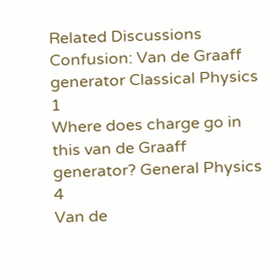Related Discussions
Confusion: Van de Graaff generator Classical Physics 1
Where does charge go in this van de Graaff generator? General Physics 4
Van de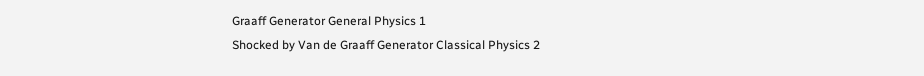Graaff Generator General Physics 1
Shocked by Van de Graaff Generator Classical Physics 2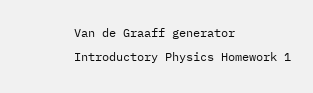Van de Graaff generator Introductory Physics Homework 1